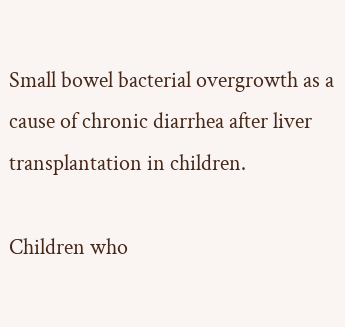Small bowel bacterial overgrowth as a cause of chronic diarrhea after liver transplantation in children.

Children who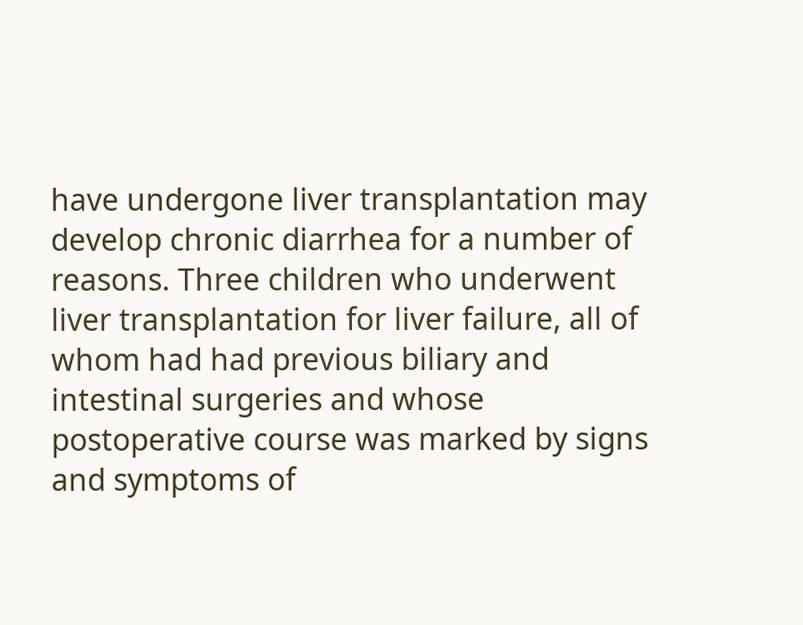have undergone liver transplantation may develop chronic diarrhea for a number of reasons. Three children who underwent liver transplantation for liver failure, all of whom had had previous biliary and intestinal surgeries and whose postoperative course was marked by signs and symptoms of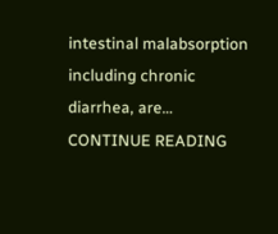intestinal malabsorption including chronic diarrhea, are… CONTINUE READING